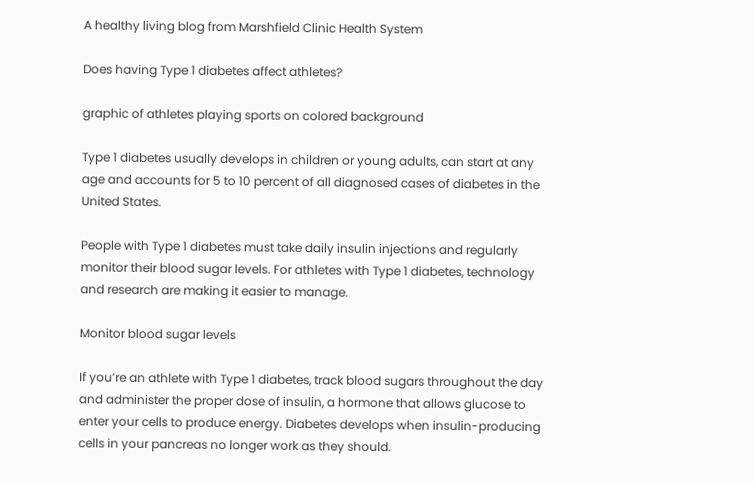A healthy living blog from Marshfield Clinic Health System

Does having Type 1 diabetes affect athletes?

graphic of athletes playing sports on colored background

Type 1 diabetes usually develops in children or young adults, can start at any age and accounts for 5 to 10 percent of all diagnosed cases of diabetes in the United States.

People with Type 1 diabetes must take daily insulin injections and regularly monitor their blood sugar levels. For athletes with Type 1 diabetes, technology and research are making it easier to manage.

Monitor blood sugar levels

If you’re an athlete with Type 1 diabetes, track blood sugars throughout the day and administer the proper dose of insulin, a hormone that allows glucose to enter your cells to produce energy. Diabetes develops when insulin-producing cells in your pancreas no longer work as they should.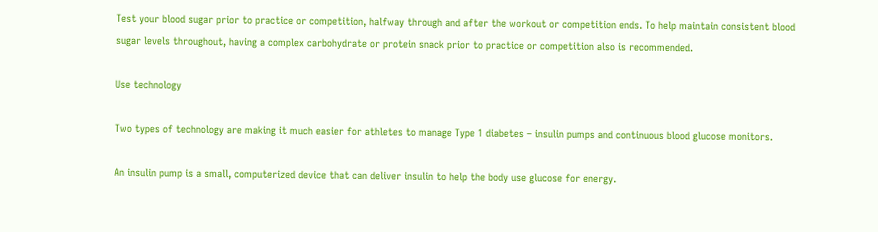Test your blood sugar prior to practice or competition, halfway through and after the workout or competition ends. To help maintain consistent blood sugar levels throughout, having a complex carbohydrate or protein snack prior to practice or competition also is recommended.

Use technology

Two types of technology are making it much easier for athletes to manage Type 1 diabetes – insulin pumps and continuous blood glucose monitors.

An insulin pump is a small, computerized device that can deliver insulin to help the body use glucose for energy.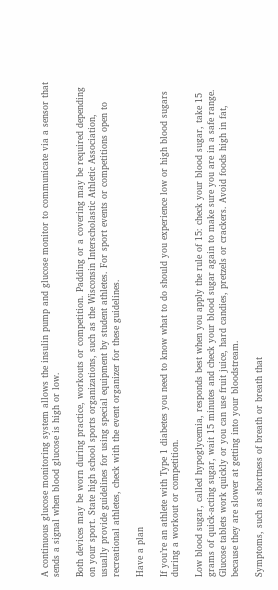A continuous glucose monitoring system allows the insulin pump and glucose monitor to communicate via a sensor that sends a signal when blood glucose is high or low.

Both devices may be worn during practice, workouts or competition. Padding or a covering may be required depending on your sport. State high school sports organizations, such as the Wisconsin Interscholastic Athletic Association, usually provide guidelines for using special equipment by student athletes. For sport events or competitions open to recreational athletes, check with the event organizer for these guidelines.

Have a plan

If you’re an athlete with Type 1 diabetes you need to know what to do should you experience low or high blood sugars during a workout or competition.

Low blood sugar, called hypoglycemia, responds best when you apply the rule of 15: check your blood sugar, take 15 grams of quick-acting sugar, wait 15 minutes and check your blood sugar again to make sure you are in a safe range. Glucose tablets work quickly or you can use fruit juice, hard candies, pretzels or crackers. Avoid foods high in fat, because they are slower at getting into your bloodstream.

Symptoms, such as shortness of breath or breath that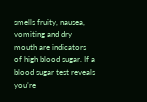smells fruity, nausea, vomiting and dry mouth are indicators of high blood sugar. If a blood sugar test reveals you’re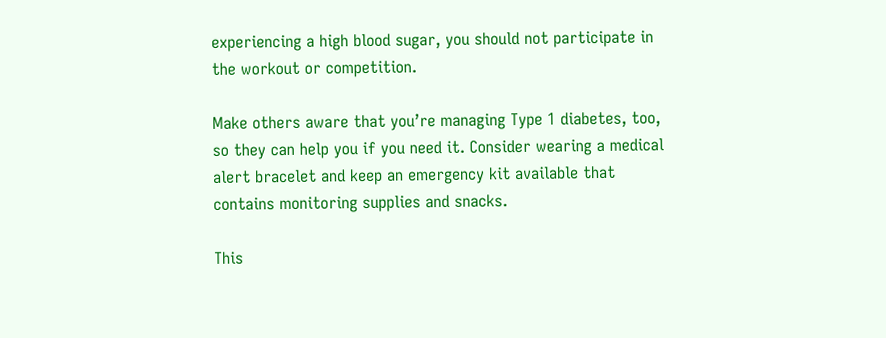experiencing a high blood sugar, you should not participate in the workout or competition.

Make others aware that you’re managing Type 1 diabetes, too, so they can help you if you need it. Consider wearing a medical alert bracelet and keep an emergency kit available that contains monitoring supplies and snacks.

This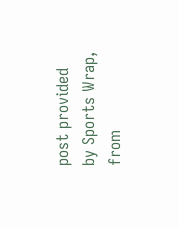post provided by Sports Wrap, from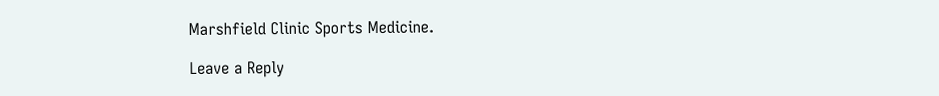Marshfield Clinic Sports Medicine.

Leave a Reply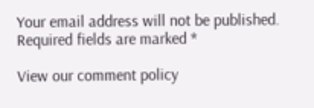Your email address will not be published. Required fields are marked *

View our comment policy